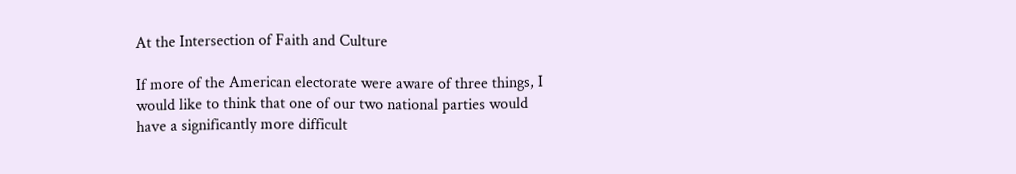At the Intersection of Faith and Culture

If more of the American electorate were aware of three things, I would like to think that one of our two national parties would have a significantly more difficult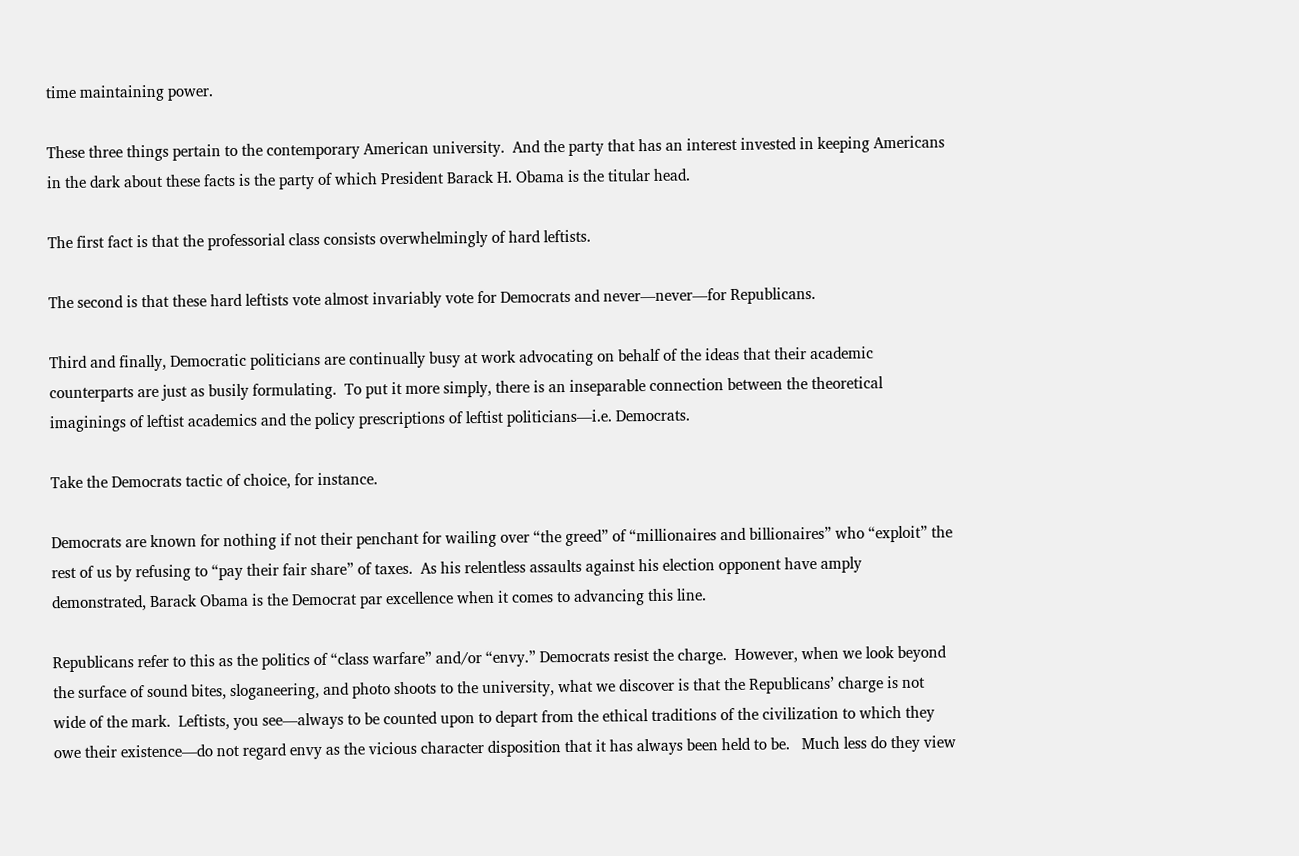time maintaining power.

These three things pertain to the contemporary American university.  And the party that has an interest invested in keeping Americans in the dark about these facts is the party of which President Barack H. Obama is the titular head.

The first fact is that the professorial class consists overwhelmingly of hard leftists.

The second is that these hard leftists vote almost invariably vote for Democrats and never—never—for Republicans.

Third and finally, Democratic politicians are continually busy at work advocating on behalf of the ideas that their academic counterparts are just as busily formulating.  To put it more simply, there is an inseparable connection between the theoretical imaginings of leftist academics and the policy prescriptions of leftist politicians—i.e. Democrats.

Take the Democrats tactic of choice, for instance.

Democrats are known for nothing if not their penchant for wailing over “the greed” of “millionaires and billionaires” who “exploit” the rest of us by refusing to “pay their fair share” of taxes.  As his relentless assaults against his election opponent have amply demonstrated, Barack Obama is the Democrat par excellence when it comes to advancing this line.

Republicans refer to this as the politics of “class warfare” and/or “envy.” Democrats resist the charge.  However, when we look beyond the surface of sound bites, sloganeering, and photo shoots to the university, what we discover is that the Republicans’ charge is not wide of the mark.  Leftists, you see—always to be counted upon to depart from the ethical traditions of the civilization to which they owe their existence—do not regard envy as the vicious character disposition that it has always been held to be.   Much less do they view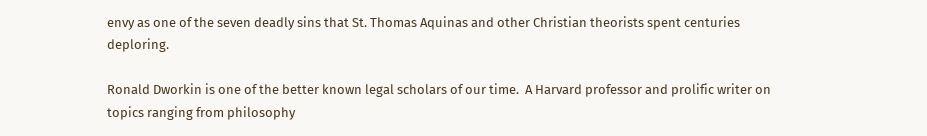envy as one of the seven deadly sins that St. Thomas Aquinas and other Christian theorists spent centuries deploring.

Ronald Dworkin is one of the better known legal scholars of our time.  A Harvard professor and prolific writer on topics ranging from philosophy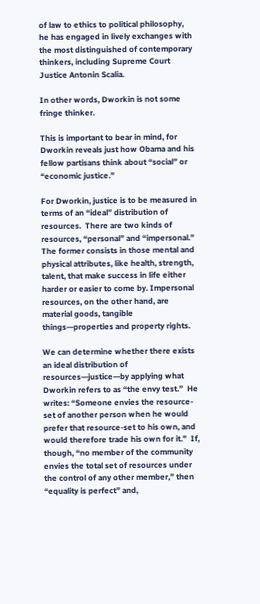of law to ethics to political philosophy, he has engaged in lively exchanges with the most distinguished of contemporary thinkers, including Supreme Court Justice Antonin Scalia.

In other words, Dworkin is not some fringe thinker.

This is important to bear in mind, for Dworkin reveals just how Obama and his fellow partisans think about “social” or “economic justice.”

For Dworkin, justice is to be measured in terms of an “ideal” distribution of resources.  There are two kinds of resources, “personal” and “impersonal.”  The former consists in those mental and physical attributes, like health, strength, talent, that make success in life either harder or easier to come by. Impersonal resources, on the other hand, are material goods, tangible things—properties and property rights.

We can determine whether there exists an ideal distribution of resources—justice—by applying what Dworkin refers to as “the envy test.”  He writes: “Someone envies the resource-set of another person when he would prefer that resource-set to his own, and would therefore trade his own for it.”  If, though, “no member of the community envies the total set of resources under the control of any other member,” then “equality is perfect” and,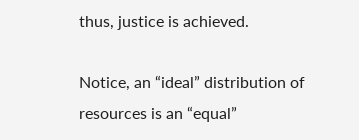thus, justice is achieved.

Notice, an “ideal” distribution of resources is an “equal”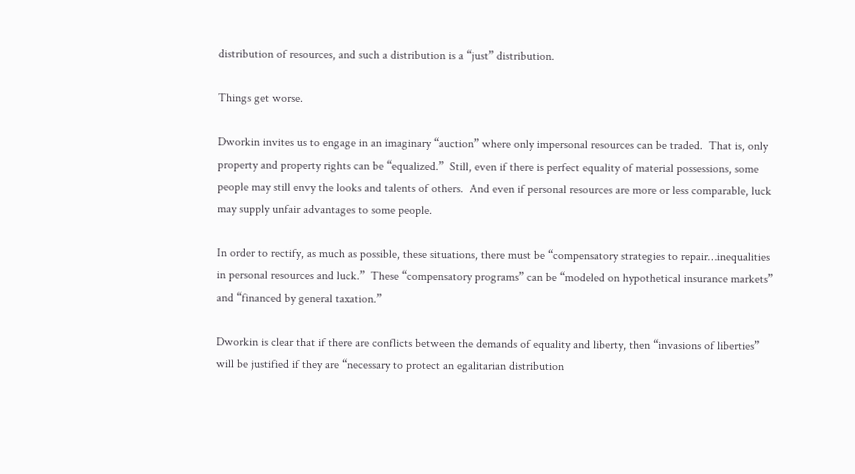distribution of resources, and such a distribution is a “just” distribution.

Things get worse.

Dworkin invites us to engage in an imaginary “auction” where only impersonal resources can be traded.  That is, only property and property rights can be “equalized.”  Still, even if there is perfect equality of material possessions, some people may still envy the looks and talents of others.  And even if personal resources are more or less comparable, luck may supply unfair advantages to some people.

In order to rectify, as much as possible, these situations, there must be “compensatory strategies to repair…inequalities in personal resources and luck.”  These “compensatory programs” can be “modeled on hypothetical insurance markets” and “financed by general taxation.”

Dworkin is clear that if there are conflicts between the demands of equality and liberty, then “invasions of liberties” will be justified if they are “necessary to protect an egalitarian distribution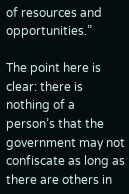of resources and opportunities.”

The point here is clear: there is nothing of a person’s that the government may not confiscate as long as there are others in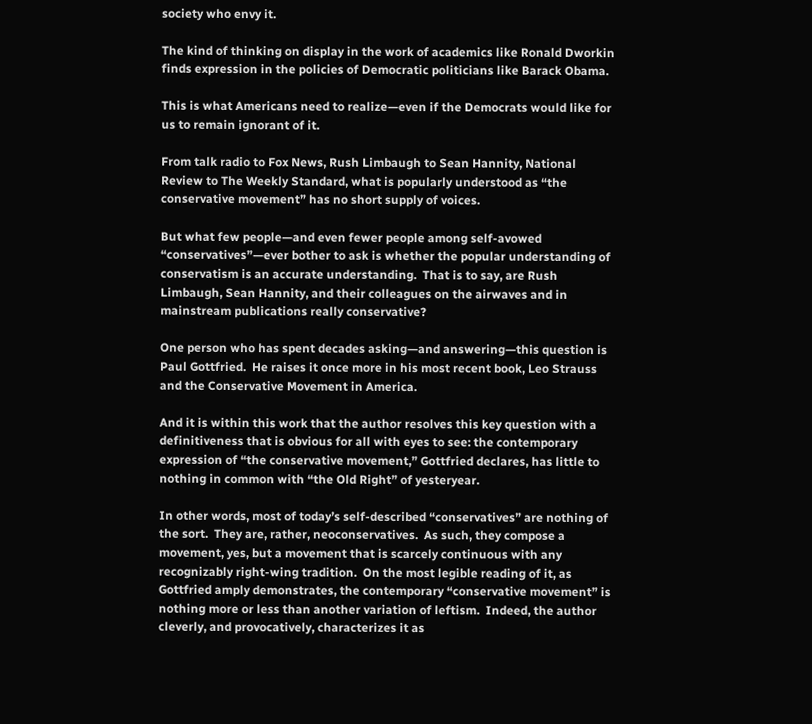society who envy it.

The kind of thinking on display in the work of academics like Ronald Dworkin finds expression in the policies of Democratic politicians like Barack Obama.

This is what Americans need to realize—even if the Democrats would like for us to remain ignorant of it.

From talk radio to Fox News, Rush Limbaugh to Sean Hannity, National Review to The Weekly Standard, what is popularly understood as “the conservative movement” has no short supply of voices.

But what few people—and even fewer people among self-avowed “conservatives”—ever bother to ask is whether the popular understanding of conservatism is an accurate understanding.  That is to say, are Rush Limbaugh, Sean Hannity, and their colleagues on the airwaves and in mainstream publications really conservative?

One person who has spent decades asking—and answering—this question is Paul Gottfried.  He raises it once more in his most recent book, Leo Strauss and the Conservative Movement in America.

And it is within this work that the author resolves this key question with a definitiveness that is obvious for all with eyes to see: the contemporary expression of “the conservative movement,” Gottfried declares, has little to nothing in common with “the Old Right” of yesteryear.

In other words, most of today’s self-described “conservatives” are nothing of the sort.  They are, rather, neoconservatives.  As such, they compose a movement, yes, but a movement that is scarcely continuous with any recognizably right-wing tradition.  On the most legible reading of it, as Gottfried amply demonstrates, the contemporary “conservative movement” is nothing more or less than another variation of leftism.  Indeed, the author cleverly, and provocatively, characterizes it as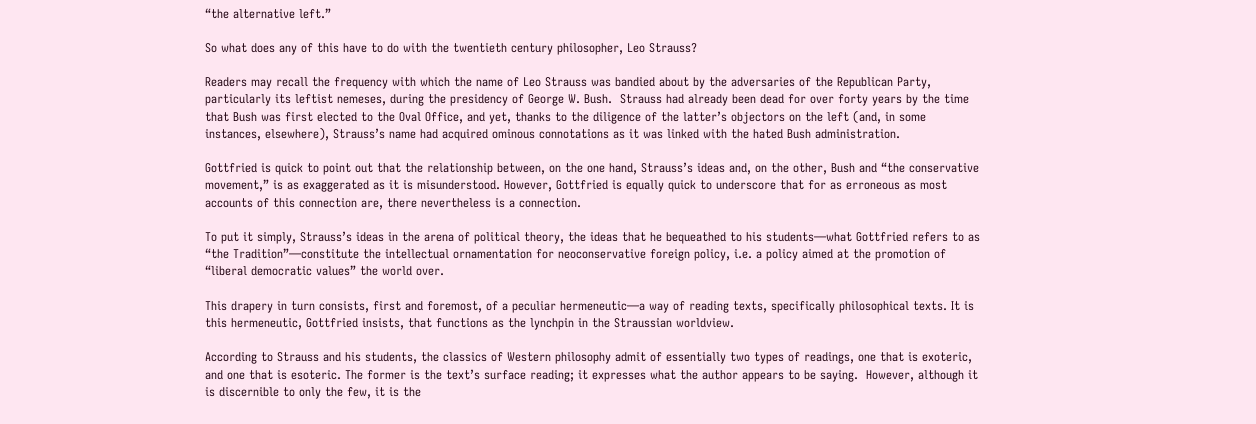“the alternative left.”

So what does any of this have to do with the twentieth century philosopher, Leo Strauss?

Readers may recall the frequency with which the name of Leo Strauss was bandied about by the adversaries of the Republican Party, particularly its leftist nemeses, during the presidency of George W. Bush.  Strauss had already been dead for over forty years by the time that Bush was first elected to the Oval Office, and yet, thanks to the diligence of the latter’s objectors on the left (and, in some instances, elsewhere), Strauss’s name had acquired ominous connotations as it was linked with the hated Bush administration.

Gottfried is quick to point out that the relationship between, on the one hand, Strauss’s ideas and, on the other, Bush and “the conservative movement,” is as exaggerated as it is misunderstood. However, Gottfried is equally quick to underscore that for as erroneous as most accounts of this connection are, there nevertheless is a connection.

To put it simply, Strauss’s ideas in the arena of political theory, the ideas that he bequeathed to his students—what Gottfried refers to as “the Tradition”—constitute the intellectual ornamentation for neoconservative foreign policy, i.e. a policy aimed at the promotion of “liberal democratic values” the world over.

This drapery in turn consists, first and foremost, of a peculiar hermeneutic—a way of reading texts, specifically philosophical texts. It is this hermeneutic, Gottfried insists, that functions as the lynchpin in the Straussian worldview.

According to Strauss and his students, the classics of Western philosophy admit of essentially two types of readings, one that is exoteric, and one that is esoteric. The former is the text’s surface reading; it expresses what the author appears to be saying.  However, although it is discernible to only the few, it is the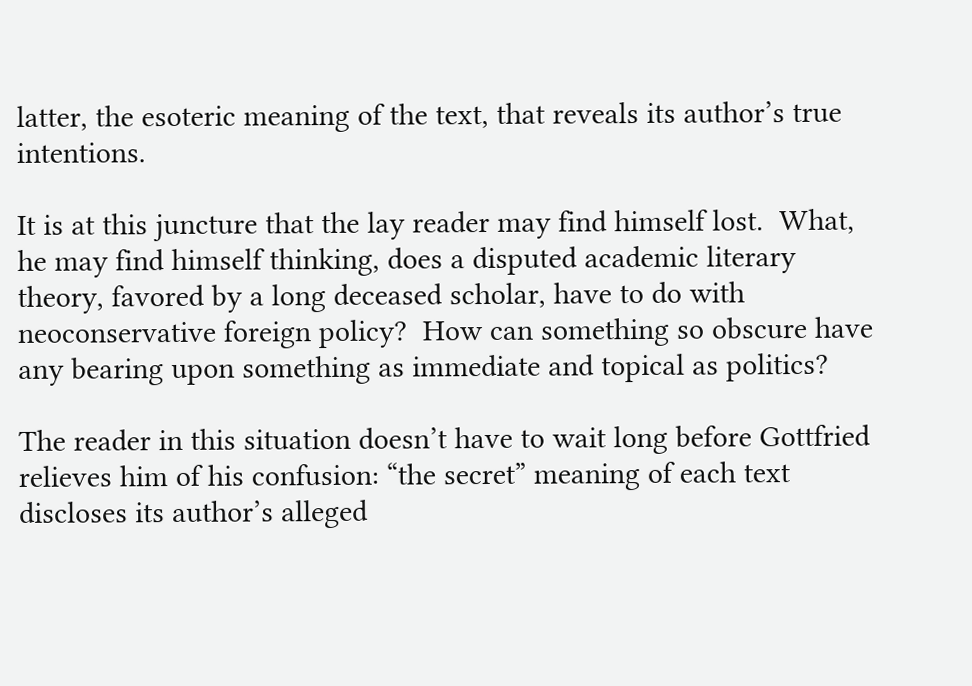latter, the esoteric meaning of the text, that reveals its author’s true intentions.

It is at this juncture that the lay reader may find himself lost.  What, he may find himself thinking, does a disputed academic literary theory, favored by a long deceased scholar, have to do with neoconservative foreign policy?  How can something so obscure have any bearing upon something as immediate and topical as politics?

The reader in this situation doesn’t have to wait long before Gottfried relieves him of his confusion: “the secret” meaning of each text discloses its author’s alleged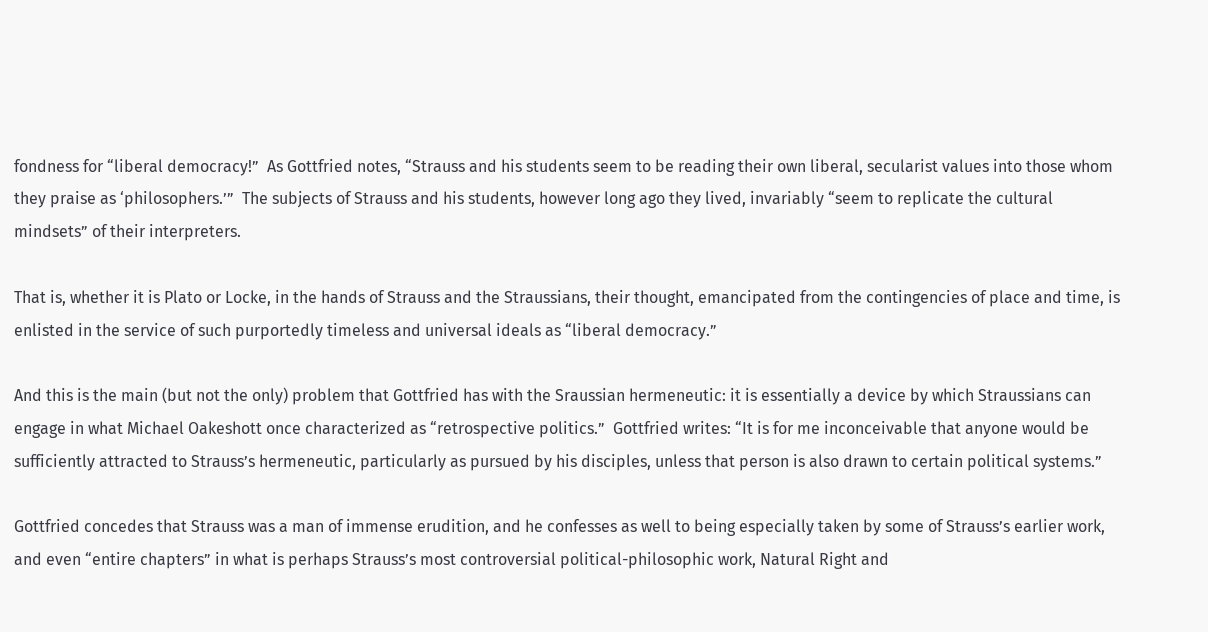fondness for “liberal democracy!”  As Gottfried notes, “Strauss and his students seem to be reading their own liberal, secularist values into those whom they praise as ‘philosophers.’”  The subjects of Strauss and his students, however long ago they lived, invariably “seem to replicate the cultural mindsets” of their interpreters.

That is, whether it is Plato or Locke, in the hands of Strauss and the Straussians, their thought, emancipated from the contingencies of place and time, is enlisted in the service of such purportedly timeless and universal ideals as “liberal democracy.”

And this is the main (but not the only) problem that Gottfried has with the Sraussian hermeneutic: it is essentially a device by which Straussians can engage in what Michael Oakeshott once characterized as “retrospective politics.”  Gottfried writes: “It is for me inconceivable that anyone would be sufficiently attracted to Strauss’s hermeneutic, particularly as pursued by his disciples, unless that person is also drawn to certain political systems.”

Gottfried concedes that Strauss was a man of immense erudition, and he confesses as well to being especially taken by some of Strauss’s earlier work, and even “entire chapters” in what is perhaps Strauss’s most controversial political-philosophic work, Natural Right and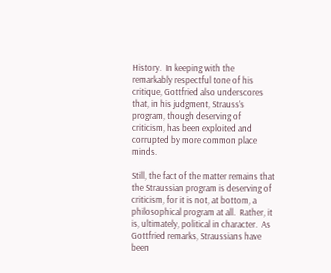History.  In keeping with the remarkably respectful tone of his critique, Gottfried also underscores that, in his judgment, Strauss’s program, though deserving of criticism, has been exploited and corrupted by more common place minds.

Still, the fact of the matter remains that the Straussian program is deserving of criticism, for it is not, at bottom, a philosophical program at all.  Rather, it is, ultimately, political in character.  As Gottfried remarks, Straussians have been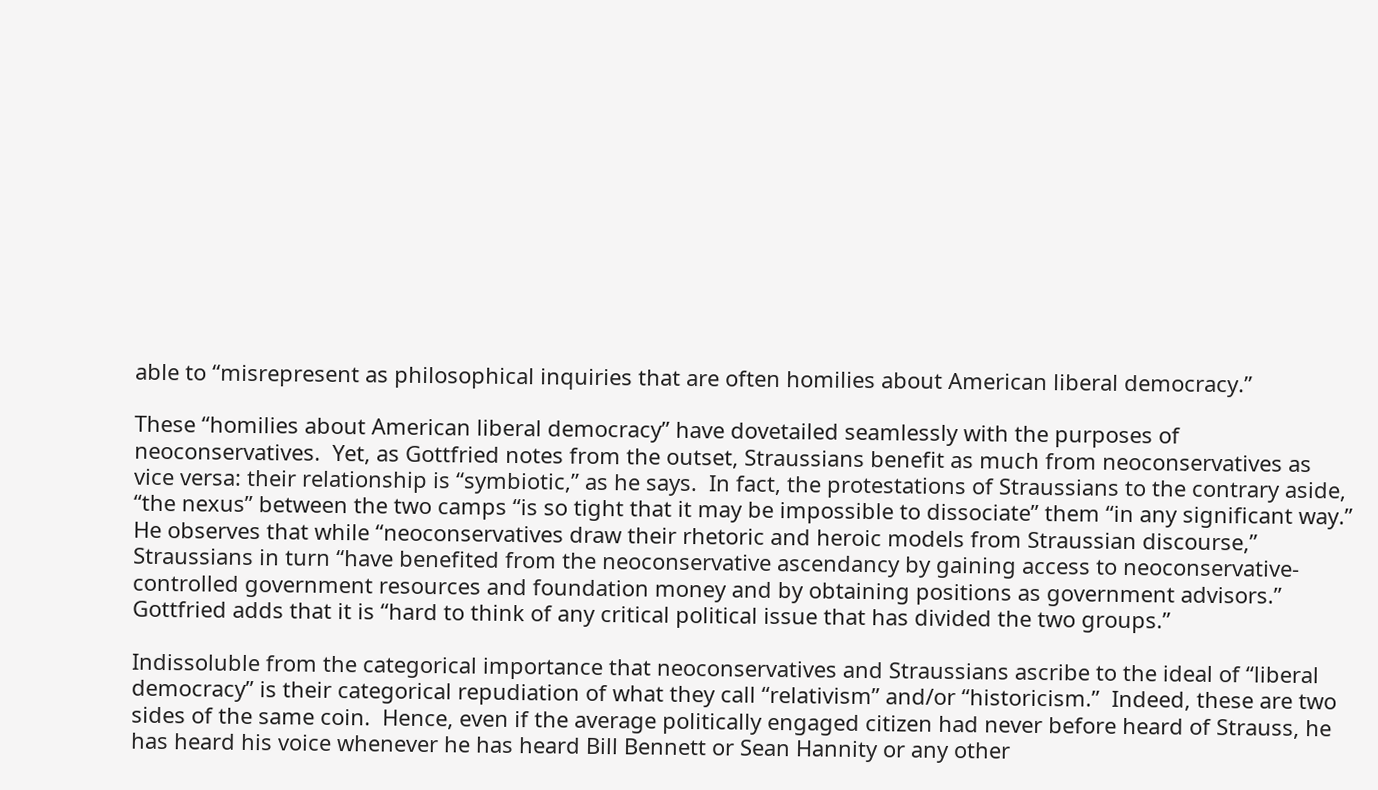able to “misrepresent as philosophical inquiries that are often homilies about American liberal democracy.”

These “homilies about American liberal democracy” have dovetailed seamlessly with the purposes of neoconservatives.  Yet, as Gottfried notes from the outset, Straussians benefit as much from neoconservatives as vice versa: their relationship is “symbiotic,” as he says.  In fact, the protestations of Straussians to the contrary aside, “the nexus” between the two camps “is so tight that it may be impossible to dissociate” them “in any significant way.”  He observes that while “neoconservatives draw their rhetoric and heroic models from Straussian discourse,” Straussians in turn “have benefited from the neoconservative ascendancy by gaining access to neoconservative-controlled government resources and foundation money and by obtaining positions as government advisors.”  Gottfried adds that it is “hard to think of any critical political issue that has divided the two groups.”

Indissoluble from the categorical importance that neoconservatives and Straussians ascribe to the ideal of “liberal democracy” is their categorical repudiation of what they call “relativism” and/or “historicism.”  Indeed, these are two sides of the same coin.  Hence, even if the average politically engaged citizen had never before heard of Strauss, he has heard his voice whenever he has heard Bill Bennett or Sean Hannity or any other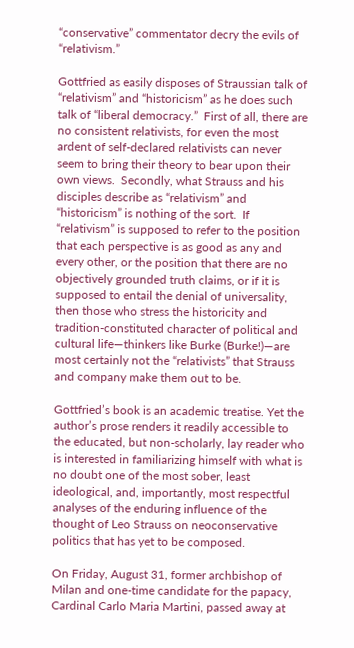“conservative” commentator decry the evils of “relativism.”

Gottfried as easily disposes of Straussian talk of “relativism” and “historicism” as he does such talk of “liberal democracy.”  First of all, there are no consistent relativists, for even the most ardent of self-declared relativists can never seem to bring their theory to bear upon their own views.  Secondly, what Strauss and his disciples describe as “relativism” and “historicism” is nothing of the sort.  If “relativism” is supposed to refer to the position that each perspective is as good as any and every other, or the position that there are no objectively grounded truth claims, or if it is supposed to entail the denial of universality, then those who stress the historicity and tradition-constituted character of political and cultural life—thinkers like Burke (Burke!)—are most certainly not the “relativists” that Strauss and company make them out to be.

Gottfried’s book is an academic treatise. Yet the author’s prose renders it readily accessible to the educated, but non-scholarly, lay reader who is interested in familiarizing himself with what is no doubt one of the most sober, least ideological, and, importantly, most respectful analyses of the enduring influence of the thought of Leo Strauss on neoconservative politics that has yet to be composed.

On Friday, August 31, former archbishop of Milan and one-time candidate for the papacy, Cardinal Carlo Maria Martini, passed away at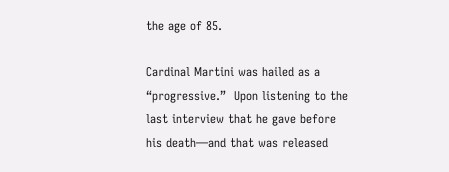the age of 85.

Cardinal Martini was hailed as a “progressive.”  Upon listening to the last interview that he gave before his death—and that was released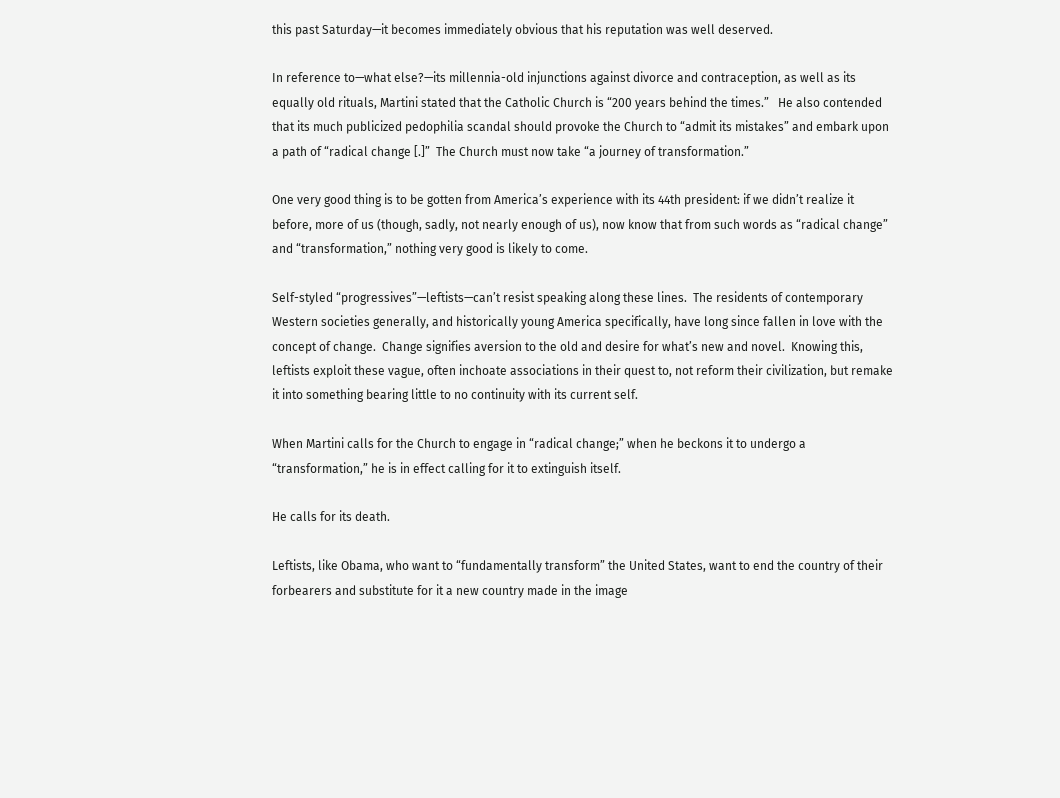this past Saturday—it becomes immediately obvious that his reputation was well deserved.

In reference to—what else?—its millennia-old injunctions against divorce and contraception, as well as its equally old rituals, Martini stated that the Catholic Church is “200 years behind the times.”   He also contended that its much publicized pedophilia scandal should provoke the Church to “admit its mistakes” and embark upon a path of “radical change [.]”  The Church must now take “a journey of transformation.”

One very good thing is to be gotten from America’s experience with its 44th president: if we didn’t realize it before, more of us (though, sadly, not nearly enough of us), now know that from such words as “radical change” and “transformation,” nothing very good is likely to come.

Self-styled “progressives”—leftists—can’t resist speaking along these lines.  The residents of contemporary Western societies generally, and historically young America specifically, have long since fallen in love with the concept of change.  Change signifies aversion to the old and desire for what’s new and novel.  Knowing this, leftists exploit these vague, often inchoate associations in their quest to, not reform their civilization, but remake it into something bearing little to no continuity with its current self.

When Martini calls for the Church to engage in “radical change;” when he beckons it to undergo a “transformation,” he is in effect calling for it to extinguish itself.

He calls for its death.

Leftists, like Obama, who want to “fundamentally transform” the United States, want to end the country of their forbearers and substitute for it a new country made in the image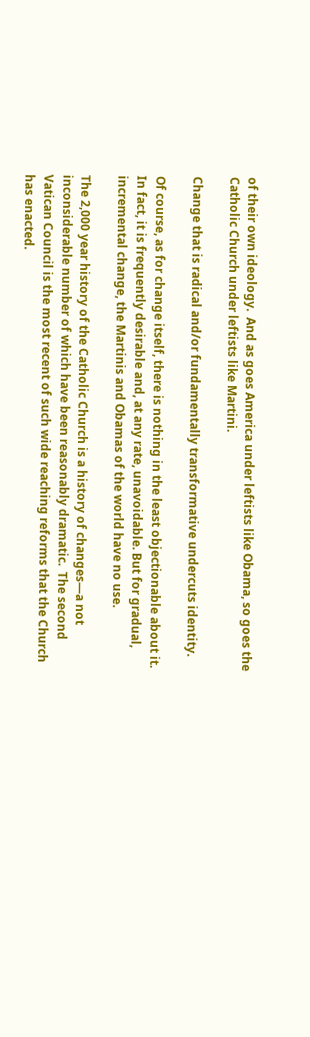of their own ideology.  And as goes America under leftists like Obama, so goes the Catholic Church under leftists like Martini.

Change that is radical and/or fundamentally transformative undercuts identity.

Of course, as for change itself, there is nothing in the least objectionable about it.  In fact, it is frequently desirable and, at any rate, unavoidable. But for gradual, incremental change, the Martinis and Obamas of the world have no use.

The 2,000 year history of the Catholic Church is a history of changes—a not inconsiderable number of which have been reasonably dramatic.  The second Vatican Council is the most recent of such wide reaching reforms that the Church has enacted.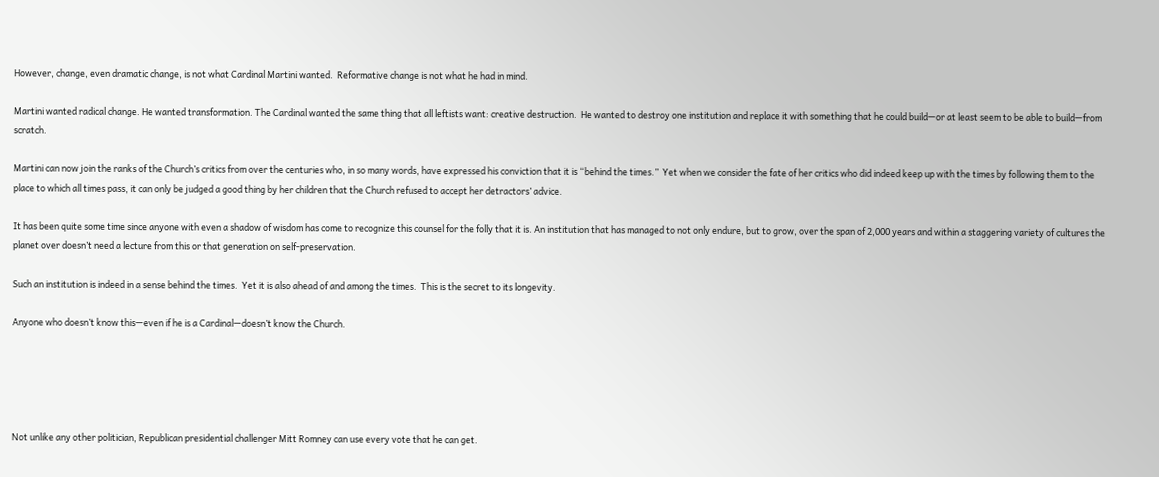However, change, even dramatic change, is not what Cardinal Martini wanted.  Reformative change is not what he had in mind.

Martini wanted radical change. He wanted transformation. The Cardinal wanted the same thing that all leftists want: creative destruction.  He wanted to destroy one institution and replace it with something that he could build—or at least seem to be able to build—from scratch.

Martini can now join the ranks of the Church’s critics from over the centuries who, in so many words, have expressed his conviction that it is “behind the times.”  Yet when we consider the fate of her critics who did indeed keep up with the times by following them to the place to which all times pass, it can only be judged a good thing by her children that the Church refused to accept her detractors’ advice.

It has been quite some time since anyone with even a shadow of wisdom has come to recognize this counsel for the folly that it is. An institution that has managed to not only endure, but to grow, over the span of 2,000 years and within a staggering variety of cultures the planet over doesn’t need a lecture from this or that generation on self-preservation.

Such an institution is indeed in a sense behind the times.  Yet it is also ahead of and among the times.  This is the secret to its longevity.

Anyone who doesn’t know this—even if he is a Cardinal—doesn’t know the Church.





Not unlike any other politician, Republican presidential challenger Mitt Romney can use every vote that he can get.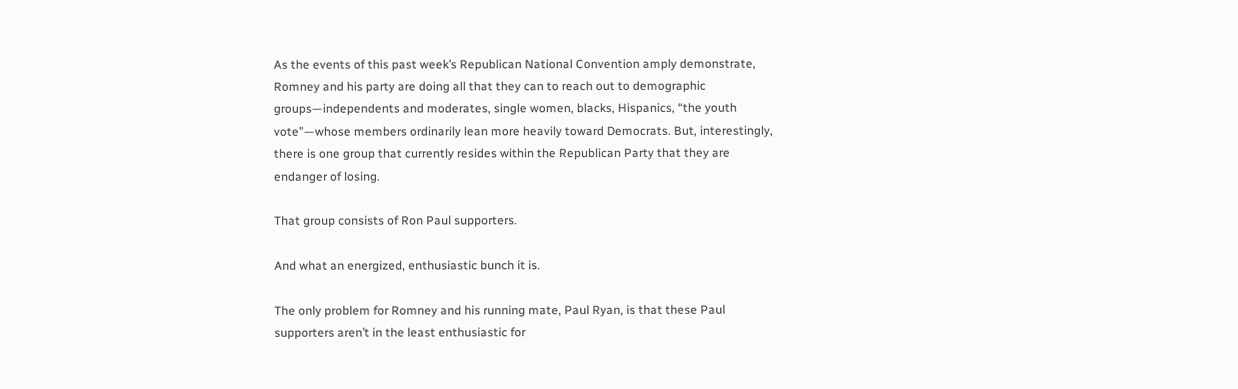As the events of this past week’s Republican National Convention amply demonstrate, Romney and his party are doing all that they can to reach out to demographic groups—independents and moderates, single women, blacks, Hispanics, “the youth vote”—whose members ordinarily lean more heavily toward Democrats. But, interestingly, there is one group that currently resides within the Republican Party that they are endanger of losing.

That group consists of Ron Paul supporters.

And what an energized, enthusiastic bunch it is.

The only problem for Romney and his running mate, Paul Ryan, is that these Paul supporters aren’t in the least enthusiastic for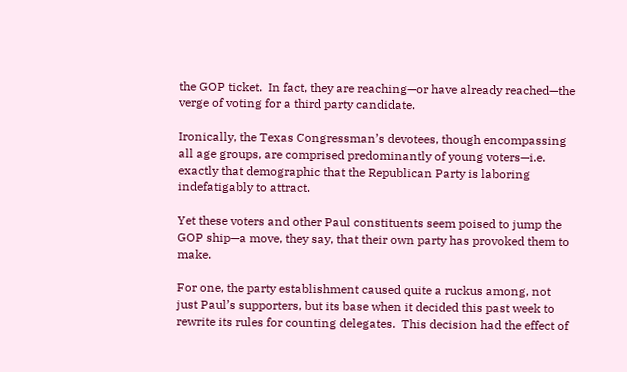the GOP ticket.  In fact, they are reaching—or have already reached—the verge of voting for a third party candidate.

Ironically, the Texas Congressman’s devotees, though encompassing all age groups, are comprised predominantly of young voters—i.e. exactly that demographic that the Republican Party is laboring indefatigably to attract.

Yet these voters and other Paul constituents seem poised to jump the GOP ship—a move, they say, that their own party has provoked them to make.

For one, the party establishment caused quite a ruckus among, not just Paul’s supporters, but its base when it decided this past week to rewrite its rules for counting delegates.  This decision had the effect of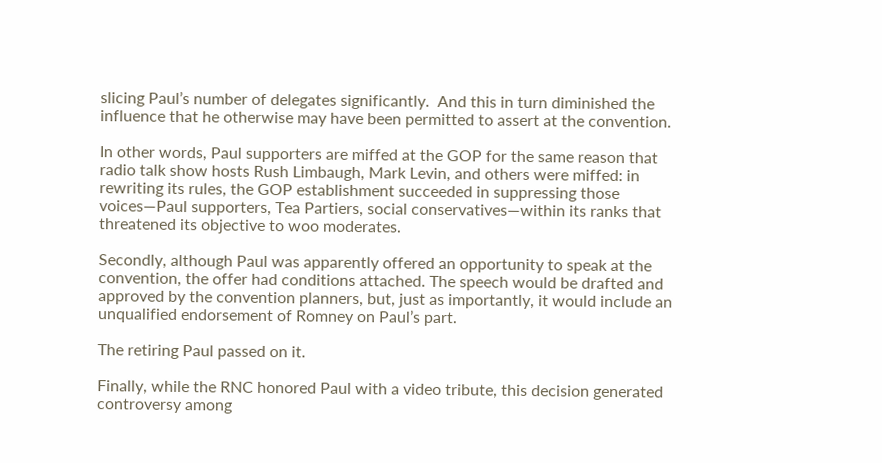slicing Paul’s number of delegates significantly.  And this in turn diminished the influence that he otherwise may have been permitted to assert at the convention.

In other words, Paul supporters are miffed at the GOP for the same reason that radio talk show hosts Rush Limbaugh, Mark Levin, and others were miffed: in rewriting its rules, the GOP establishment succeeded in suppressing those voices—Paul supporters, Tea Partiers, social conservatives—within its ranks that threatened its objective to woo moderates.

Secondly, although Paul was apparently offered an opportunity to speak at the convention, the offer had conditions attached. The speech would be drafted and approved by the convention planners, but, just as importantly, it would include an unqualified endorsement of Romney on Paul’s part.

The retiring Paul passed on it.

Finally, while the RNC honored Paul with a video tribute, this decision generated controversy among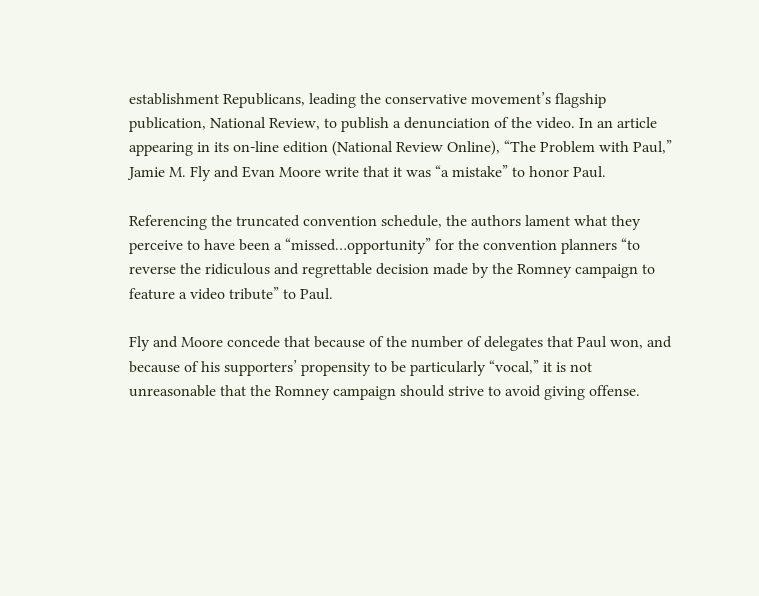establishment Republicans, leading the conservative movement’s flagship publication, National Review, to publish a denunciation of the video. In an article appearing in its on-line edition (National Review Online), “The Problem with Paul,” Jamie M. Fly and Evan Moore write that it was “a mistake” to honor Paul.

Referencing the truncated convention schedule, the authors lament what they perceive to have been a “missed…opportunity” for the convention planners “to reverse the ridiculous and regrettable decision made by the Romney campaign to feature a video tribute” to Paul.

Fly and Moore concede that because of the number of delegates that Paul won, and because of his supporters’ propensity to be particularly “vocal,” it is not unreasonable that the Romney campaign should strive to avoid giving offense.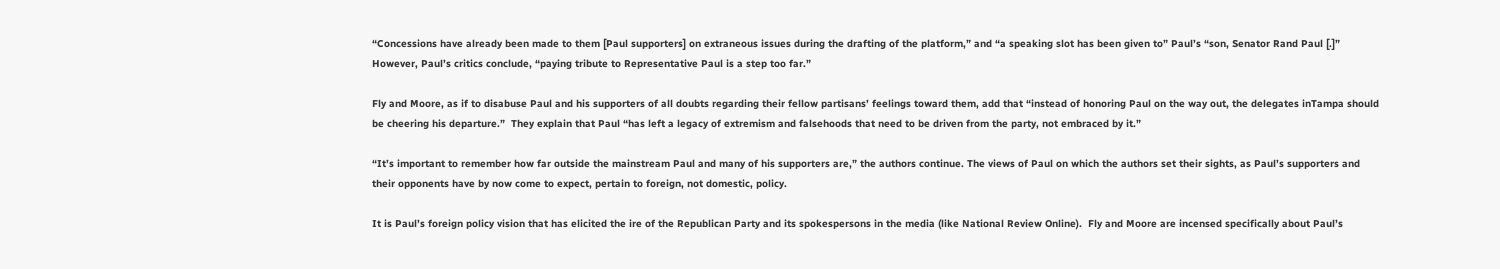“Concessions have already been made to them [Paul supporters] on extraneous issues during the drafting of the platform,” and “a speaking slot has been given to” Paul’s “son, Senator Rand Paul [.]”  However, Paul’s critics conclude, “paying tribute to Representative Paul is a step too far.”

Fly and Moore, as if to disabuse Paul and his supporters of all doubts regarding their fellow partisans’ feelings toward them, add that “instead of honoring Paul on the way out, the delegates inTampa should be cheering his departure.”  They explain that Paul “has left a legacy of extremism and falsehoods that need to be driven from the party, not embraced by it.”

“It’s important to remember how far outside the mainstream Paul and many of his supporters are,” the authors continue. The views of Paul on which the authors set their sights, as Paul’s supporters and their opponents have by now come to expect, pertain to foreign, not domestic, policy.

It is Paul’s foreign policy vision that has elicited the ire of the Republican Party and its spokespersons in the media (like National Review Online).  Fly and Moore are incensed specifically about Paul’s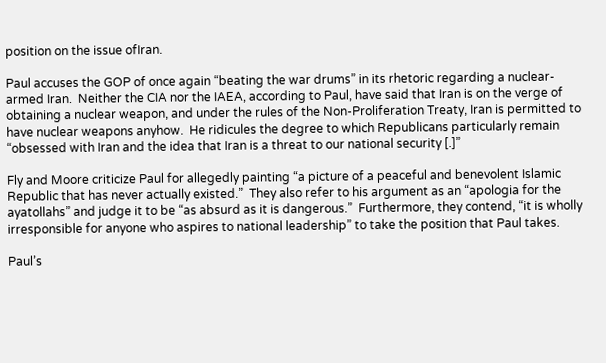position on the issue ofIran.

Paul accuses the GOP of once again “beating the war drums” in its rhetoric regarding a nuclear-armed Iran.  Neither the CIA nor the IAEA, according to Paul, have said that Iran is on the verge of obtaining a nuclear weapon, and under the rules of the Non-Proliferation Treaty, Iran is permitted to have nuclear weapons anyhow.  He ridicules the degree to which Republicans particularly remain “obsessed with Iran and the idea that Iran is a threat to our national security [.]”

Fly and Moore criticize Paul for allegedly painting “a picture of a peaceful and benevolent Islamic Republic that has never actually existed.”  They also refer to his argument as an “apologia for the ayatollahs” and judge it to be “as absurd as it is dangerous.”  Furthermore, they contend, “it is wholly irresponsible for anyone who aspires to national leadership” to take the position that Paul takes.

Paul’s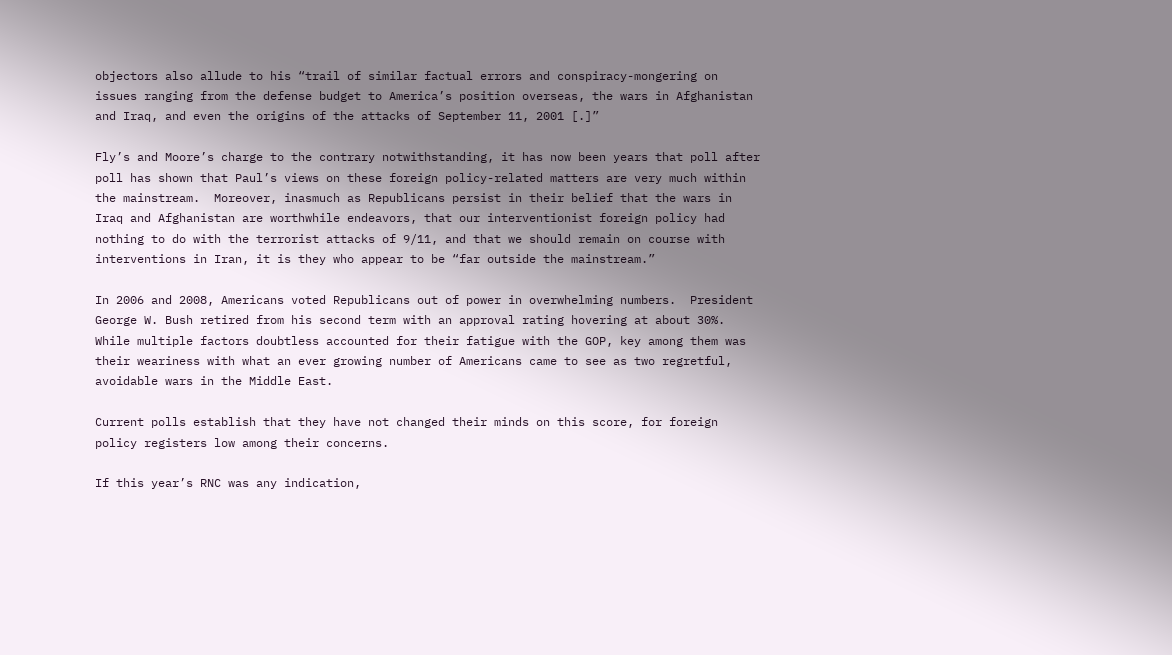objectors also allude to his “trail of similar factual errors and conspiracy-mongering on issues ranging from the defense budget to America’s position overseas, the wars in Afghanistan and Iraq, and even the origins of the attacks of September 11, 2001 [.]”

Fly’s and Moore’s charge to the contrary notwithstanding, it has now been years that poll after poll has shown that Paul’s views on these foreign policy-related matters are very much within the mainstream.  Moreover, inasmuch as Republicans persist in their belief that the wars in Iraq and Afghanistan are worthwhile endeavors, that our interventionist foreign policy had nothing to do with the terrorist attacks of 9/11, and that we should remain on course with interventions in Iran, it is they who appear to be “far outside the mainstream.”

In 2006 and 2008, Americans voted Republicans out of power in overwhelming numbers.  President George W. Bush retired from his second term with an approval rating hovering at about 30%.  While multiple factors doubtless accounted for their fatigue with the GOP, key among them was their weariness with what an ever growing number of Americans came to see as two regretful, avoidable wars in the Middle East.

Current polls establish that they have not changed their minds on this score, for foreign policy registers low among their concerns.

If this year’s RNC was any indication,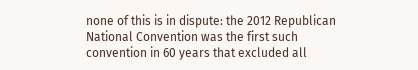none of this is in dispute: the 2012 Republican National Convention was the first such convention in 60 years that excluded all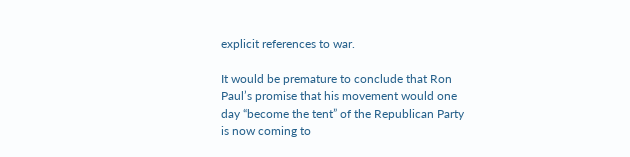explicit references to war.

It would be premature to conclude that Ron Paul’s promise that his movement would one day “become the tent” of the Republican Party is now coming to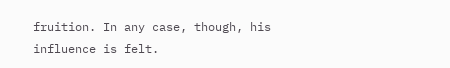fruition. In any case, though, his influence is felt.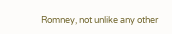Romney, not unlike any other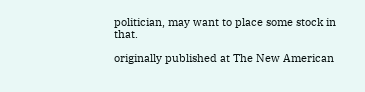politician, may want to place some stock in that.

originally published at The New American